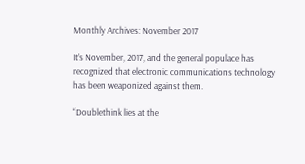Monthly Archives: November 2017

It’s November, 2017, and the general populace has recognized that electronic communications technology has been weaponized against them.

“Doublethink lies at the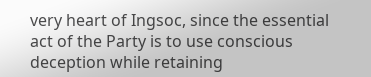very heart of Ingsoc, since the essential act of the Party is to use conscious deception while retaining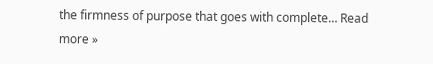the firmness of purpose that goes with complete… Read more »